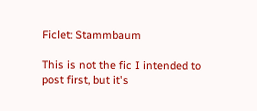Ficlet: Stammbaum

This is not the fic I intended to post first, but it's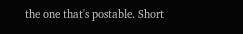the one that's postable. Short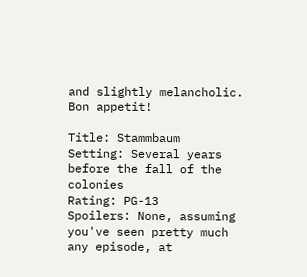and slightly melancholic. Bon appetit!

Title: Stammbaum
Setting: Several years before the fall of the colonies
Rating: PG-13
Spoilers: None, assuming you've seen pretty much any episode, at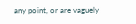any point, or are vaguely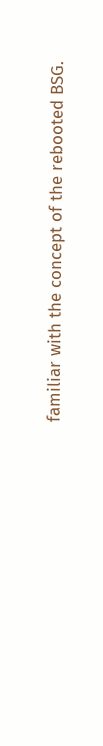familiar with the concept of the rebooted BSG.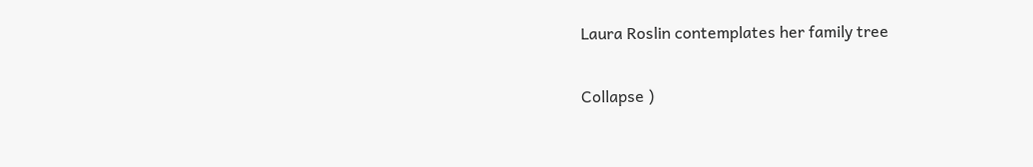Laura Roslin contemplates her family tree

Collapse )